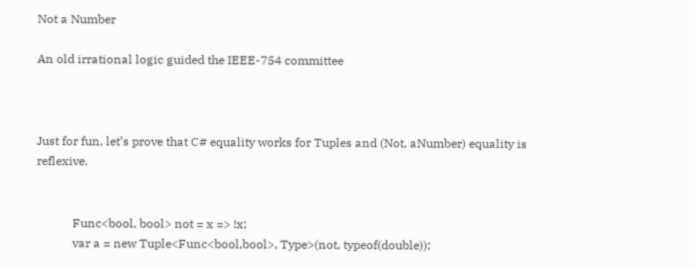Not a Number

An old irrational logic guided the IEEE-754 committee



Just for fun, let’s prove that C# equality works for Tuples and (Not, aNumber) equality is reflexive.


            Func<bool, bool> not = x => !x;
            var a = new Tuple<Func<bool,bool>, Type>(not, typeof(double));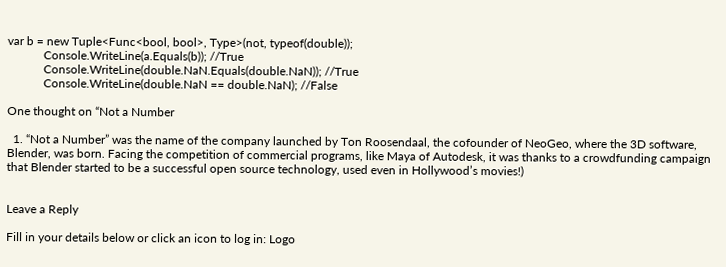var b = new Tuple<Func<bool, bool>, Type>(not, typeof(double));
            Console.WriteLine(a.Equals(b)); //True
            Console.WriteLine(double.NaN.Equals(double.NaN)); //True
            Console.WriteLine(double.NaN == double.NaN); //False

One thought on “Not a Number

  1. “Not a Number” was the name of the company launched by Ton Roosendaal, the cofounder of NeoGeo, where the 3D software, Blender, was born. Facing the competition of commercial programs, like Maya of Autodesk, it was thanks to a crowdfunding campaign that Blender started to be a successful open source technology, used even in Hollywood’s movies!)


Leave a Reply

Fill in your details below or click an icon to log in: Logo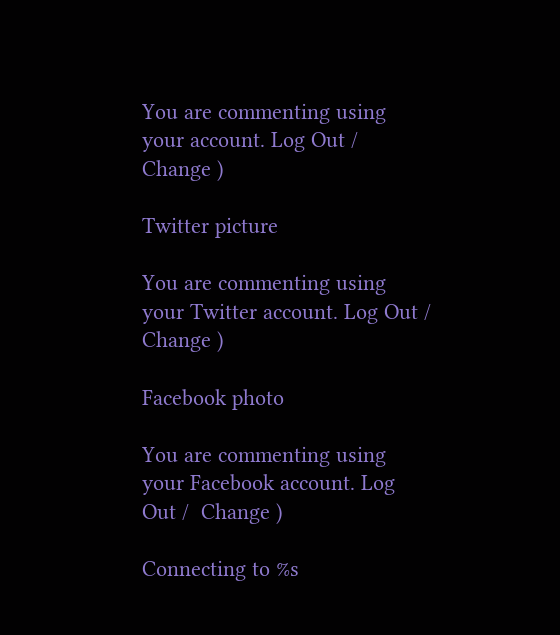You are commenting using your account. Log Out /  Change )

Twitter picture

You are commenting using your Twitter account. Log Out /  Change )

Facebook photo

You are commenting using your Facebook account. Log Out /  Change )

Connecting to %s